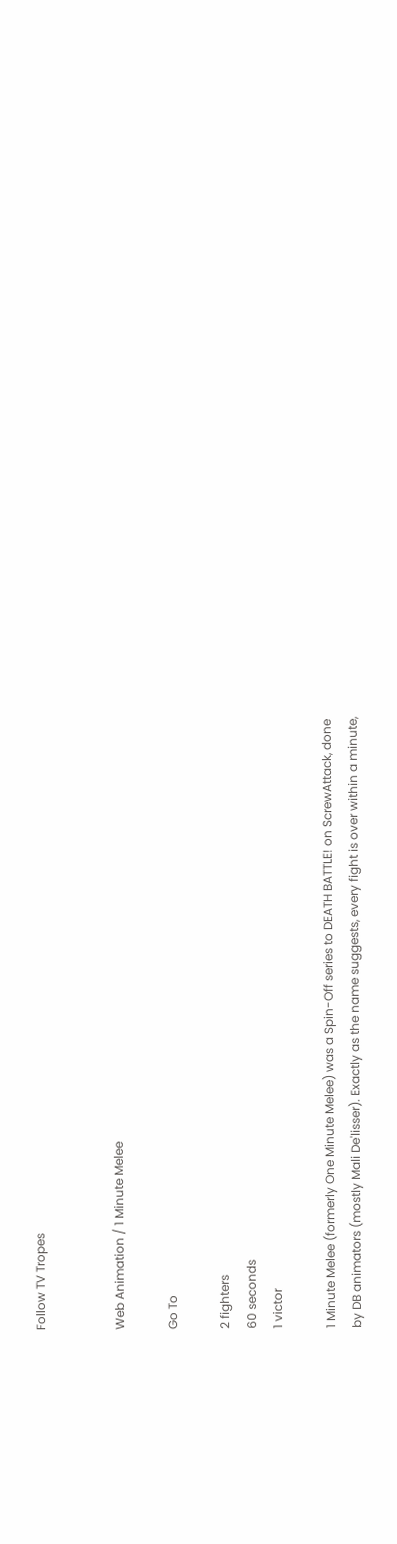Follow TV Tropes


Web Animation / 1 Minute Melee

Go To

2 fighters
60 seconds
1 victor

1 Minute Melee (formerly One Minute Melee) was a Spin-Off series to DEATH BATTLE! on ScrewAttack, done by DB animators (mostly Mali De'lisser). Exactly as the name suggests, every fight is over within a minute,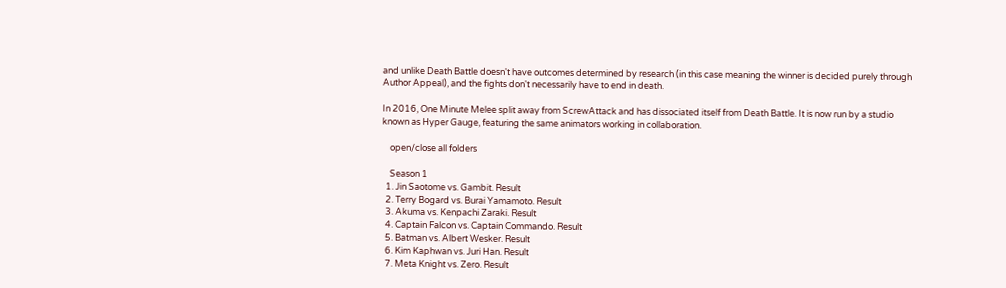and unlike Death Battle doesn't have outcomes determined by research (in this case meaning the winner is decided purely through Author Appeal), and the fights don't necessarily have to end in death.

In 2016, One Minute Melee split away from ScrewAttack and has dissociated itself from Death Battle. It is now run by a studio known as Hyper Gauge, featuring the same animators working in collaboration.

    open/close all folders

    Season 1
  1. Jin Saotome vs. Gambit. Result
  2. Terry Bogard vs. Burai Yamamoto. Result
  3. Akuma vs. Kenpachi Zaraki. Result
  4. Captain Falcon vs. Captain Commando. Result
  5. Batman vs. Albert Wesker. Result
  6. Kim Kaphwan vs. Juri Han. Result
  7. Meta Knight vs. Zero. Result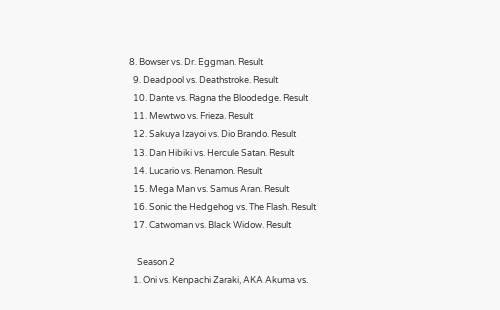8. Bowser vs. Dr. Eggman. Result
  9. Deadpool vs. Deathstroke. Result
  10. Dante vs. Ragna the Bloodedge. Result
  11. Mewtwo vs. Frieza. Result
  12. Sakuya Izayoi vs. Dio Brando. Result
  13. Dan Hibiki vs. Hercule Satan. Result
  14. Lucario vs. Renamon. Result
  15. Mega Man vs. Samus Aran. Result
  16. Sonic the Hedgehog vs. The Flash. Result
  17. Catwoman vs. Black Widow. Result

    Season 2
  1. Oni vs. Kenpachi Zaraki, AKA Akuma vs.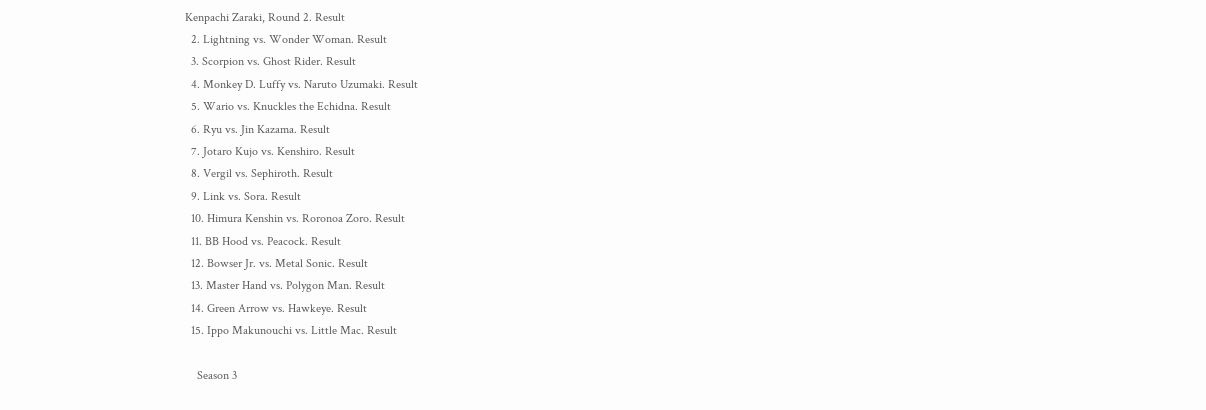Kenpachi Zaraki, Round 2. Result
  2. Lightning vs. Wonder Woman. Result
  3. Scorpion vs. Ghost Rider. Result
  4. Monkey D. Luffy vs. Naruto Uzumaki. Result
  5. Wario vs. Knuckles the Echidna. Result
  6. Ryu vs. Jin Kazama. Result
  7. Jotaro Kujo vs. Kenshiro. Result
  8. Vergil vs. Sephiroth. Result
  9. Link vs. Sora. Result
  10. Himura Kenshin vs. Roronoa Zoro. Result
  11. BB Hood vs. Peacock. Result
  12. Bowser Jr. vs. Metal Sonic. Result
  13. Master Hand vs. Polygon Man. Result
  14. Green Arrow vs. Hawkeye. Result
  15. Ippo Makunouchi vs. Little Mac. Result

    Season 3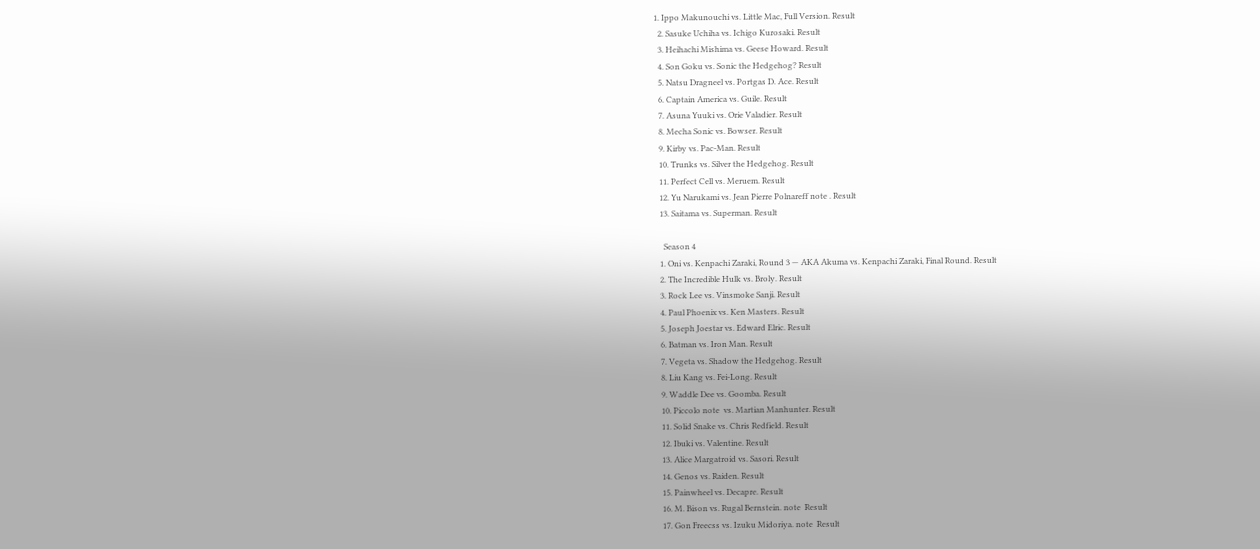1. Ippo Makunouchi vs. Little Mac, Full Version. Result
  2. Sasuke Uchiha vs. Ichigo Kurosaki. Result
  3. Heihachi Mishima vs. Geese Howard. Result
  4. Son Goku vs. Sonic the Hedgehog? Result
  5. Natsu Dragneel vs. Portgas D. Ace. Result
  6. Captain America vs. Guile. Result
  7. Asuna Yuuki vs. Orie Valadier. Result
  8. Mecha Sonic vs. Bowser. Result
  9. Kirby vs. Pac-Man. Result
  10. Trunks vs. Silver the Hedgehog. Result
  11. Perfect Cell vs. Meruem. Result
  12. Yu Narukami vs. Jean Pierre Polnareff note . Result
  13. Saitama vs. Superman. Result

    Season 4
  1. Oni vs. Kenpachi Zaraki, Round 3 — AKA Akuma vs. Kenpachi Zaraki, Final Round. Result
  2. The Incredible Hulk vs. Broly. Result
  3. Rock Lee vs. Vinsmoke Sanji. Result
  4. Paul Phoenix vs. Ken Masters. Result
  5. Joseph Joestar vs. Edward Elric. Result
  6. Batman vs. Iron Man. Result
  7. Vegeta vs. Shadow the Hedgehog. Result
  8. Liu Kang vs. Fei-Long. Result
  9. Waddle Dee vs. Goomba. Result
  10. Piccolo note  vs. Martian Manhunter. Result
  11. Solid Snake vs. Chris Redfield. Result
  12. Ibuki vs. Valentine. Result
  13. Alice Margatroid vs. Sasori. Result
  14. Genos vs. Raiden. Result
  15. Painwheel vs. Decapre. Result
  16. M. Bison vs. Rugal Bernstein. note  Result
  17. Gon Freecss vs. Izuku Midoriya. note  Result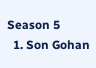Season 5
  1. Son Gohan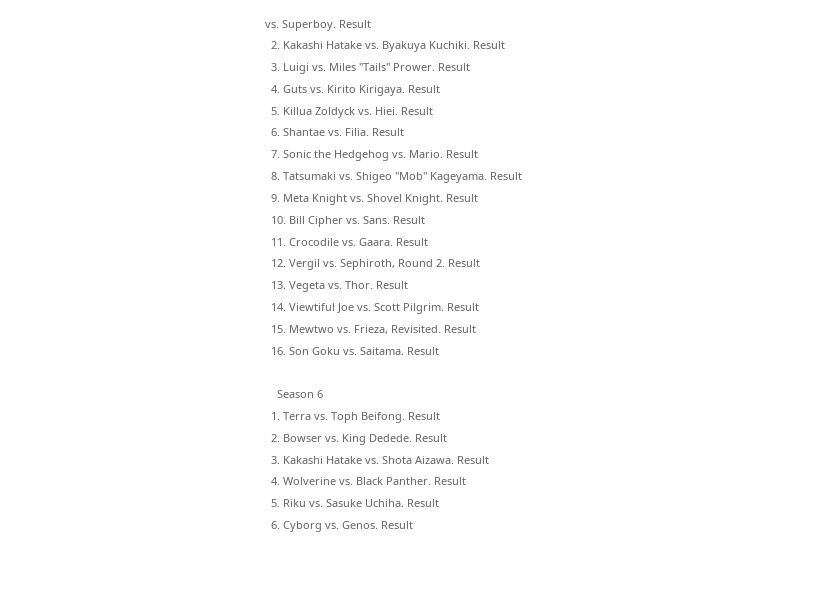vs. Superboy. Result
  2. Kakashi Hatake vs. Byakuya Kuchiki. Result
  3. Luigi vs. Miles "Tails" Prower. Result
  4. Guts vs. Kirito Kirigaya. Result
  5. Killua Zoldyck vs. Hiei. Result
  6. Shantae vs. Filia. Result
  7. Sonic the Hedgehog vs. Mario. Result
  8. Tatsumaki vs. Shigeo "Mob" Kageyama. Result
  9. Meta Knight vs. Shovel Knight. Result
  10. Bill Cipher vs. Sans. Result
  11. Crocodile vs. Gaara. Result
  12. Vergil vs. Sephiroth, Round 2. Result
  13. Vegeta vs. Thor. Result
  14. Viewtiful Joe vs. Scott Pilgrim. Result
  15. Mewtwo vs. Frieza, Revisited. Result
  16. Son Goku vs. Saitama. Result

    Season 6
  1. Terra vs. Toph Beifong. Result
  2. Bowser vs. King Dedede. Result
  3. Kakashi Hatake vs. Shota Aizawa. Result
  4. Wolverine vs. Black Panther. Result
  5. Riku vs. Sasuke Uchiha. Result
  6. Cyborg vs. Genos. Result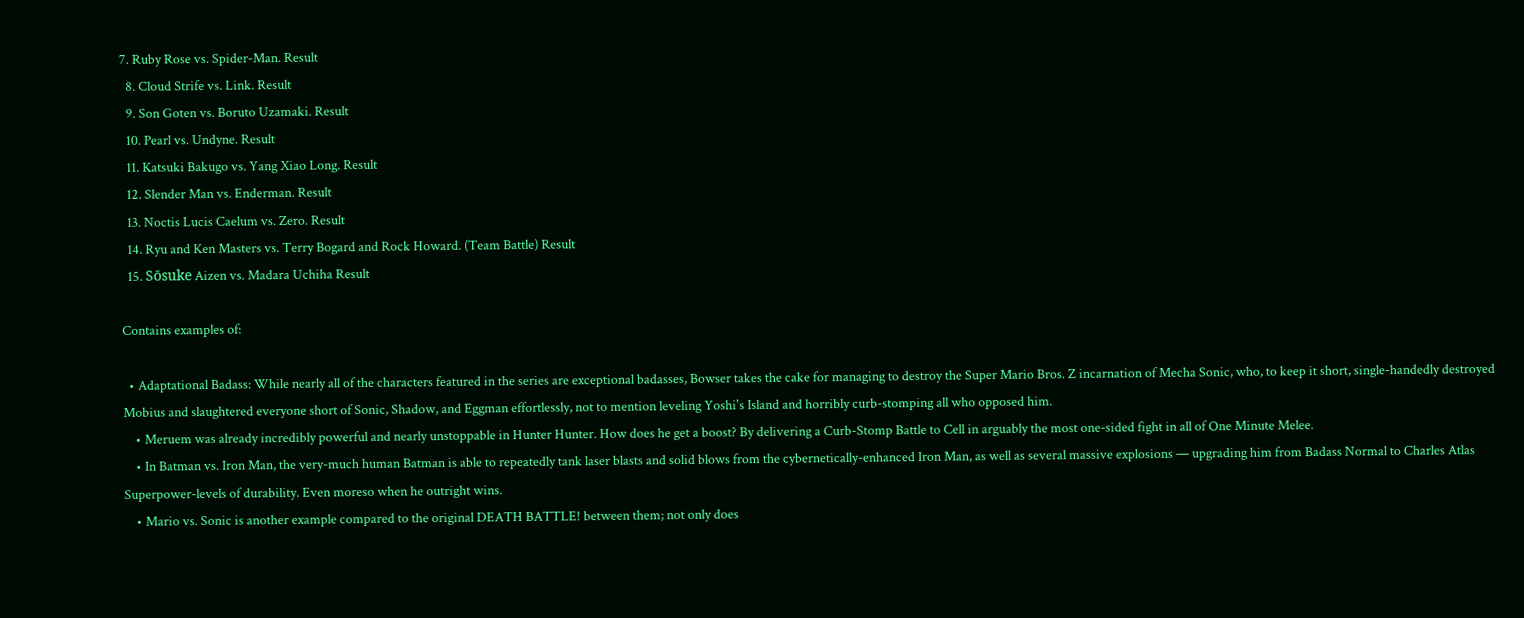7. Ruby Rose vs. Spider-Man. Result
  8. Cloud Strife vs. Link. Result
  9. Son Goten vs. Boruto Uzamaki. Result
  10. Pearl vs. Undyne. Result
  11. Katsuki Bakugo vs. Yang Xiao Long. Result
  12. Slender Man vs. Enderman. Result
  13. Noctis Lucis Caelum vs. Zero. Result
  14. Ryu and Ken Masters vs. Terry Bogard and Rock Howard. (Team Battle) Result
  15. Sōsuke Aizen vs. Madara Uchiha Result

Contains examples of:

  • Adaptational Badass: While nearly all of the characters featured in the series are exceptional badasses, Bowser takes the cake for managing to destroy the Super Mario Bros. Z incarnation of Mecha Sonic, who, to keep it short, single-handedly destroyed Mobius and slaughtered everyone short of Sonic, Shadow, and Eggman effortlessly, not to mention leveling Yoshi's Island and horribly curb-stomping all who opposed him.
    • Meruem was already incredibly powerful and nearly unstoppable in Hunter Hunter. How does he get a boost? By delivering a Curb-Stomp Battle to Cell in arguably the most one-sided fight in all of One Minute Melee.
    • In Batman vs. Iron Man, the very-much human Batman is able to repeatedly tank laser blasts and solid blows from the cybernetically-enhanced Iron Man, as well as several massive explosions — upgrading him from Badass Normal to Charles Atlas Superpower-levels of durability. Even moreso when he outright wins.
    • Mario vs. Sonic is another example compared to the original DEATH BATTLE! between them; not only does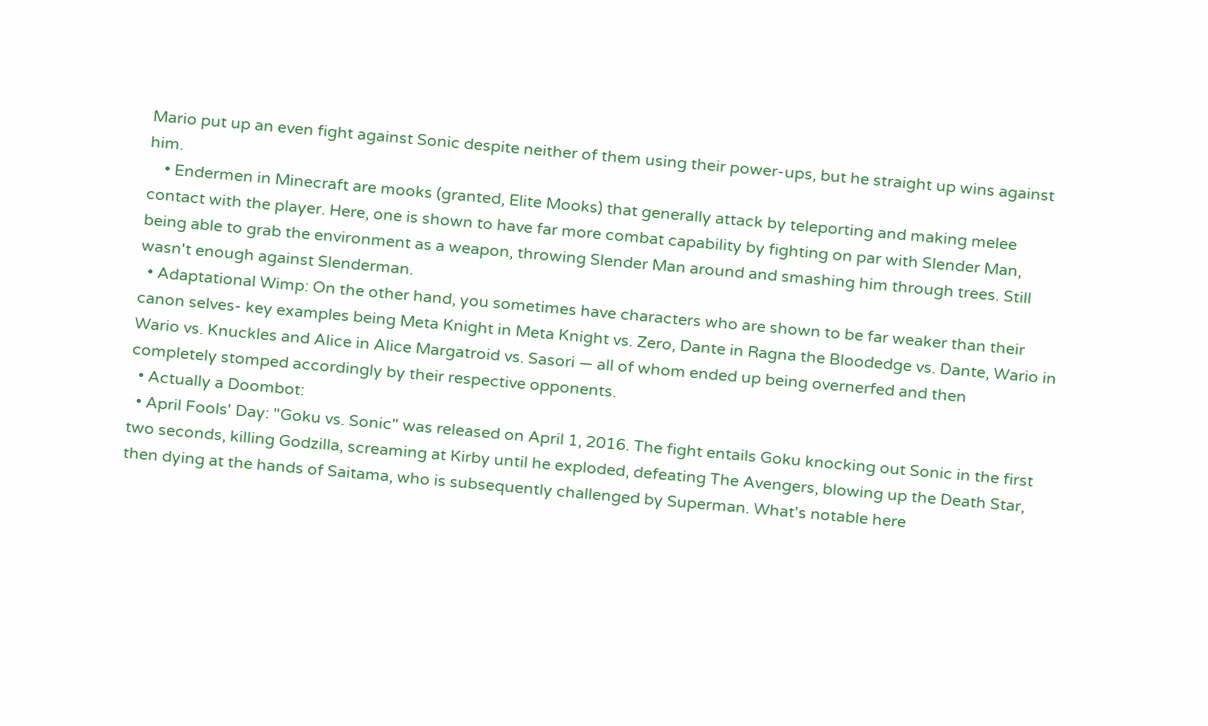Mario put up an even fight against Sonic despite neither of them using their power-ups, but he straight up wins against him.
    • Endermen in Minecraft are mooks (granted, Elite Mooks) that generally attack by teleporting and making melee contact with the player. Here, one is shown to have far more combat capability by fighting on par with Slender Man, being able to grab the environment as a weapon, throwing Slender Man around and smashing him through trees. Still wasn't enough against Slenderman.
  • Adaptational Wimp: On the other hand, you sometimes have characters who are shown to be far weaker than their canon selves- key examples being Meta Knight in Meta Knight vs. Zero, Dante in Ragna the Bloodedge vs. Dante, Wario in Wario vs. Knuckles and Alice in Alice Margatroid vs. Sasori — all of whom ended up being overnerfed and then completely stomped accordingly by their respective opponents.
  • Actually a Doombot:
  • April Fools' Day: "Goku vs. Sonic" was released on April 1, 2016. The fight entails Goku knocking out Sonic in the first two seconds, killing Godzilla, screaming at Kirby until he exploded, defeating The Avengers, blowing up the Death Star, then dying at the hands of Saitama, who is subsequently challenged by Superman. What's notable here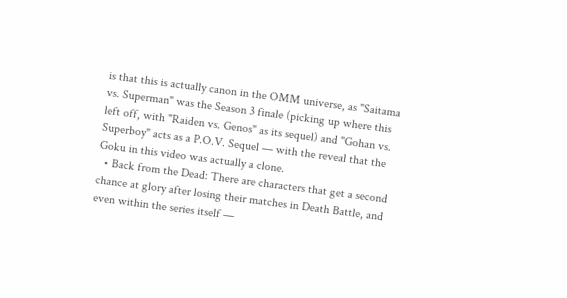is that this is actually canon in the OMM universe, as "Saitama vs. Superman" was the Season 3 finale (picking up where this left off, with "Raiden vs. Genos" as its sequel) and "Gohan vs. Superboy" acts as a P.O.V. Sequel — with the reveal that the Goku in this video was actually a clone.
  • Back from the Dead: There are characters that get a second chance at glory after losing their matches in Death Battle, and even within the series itself —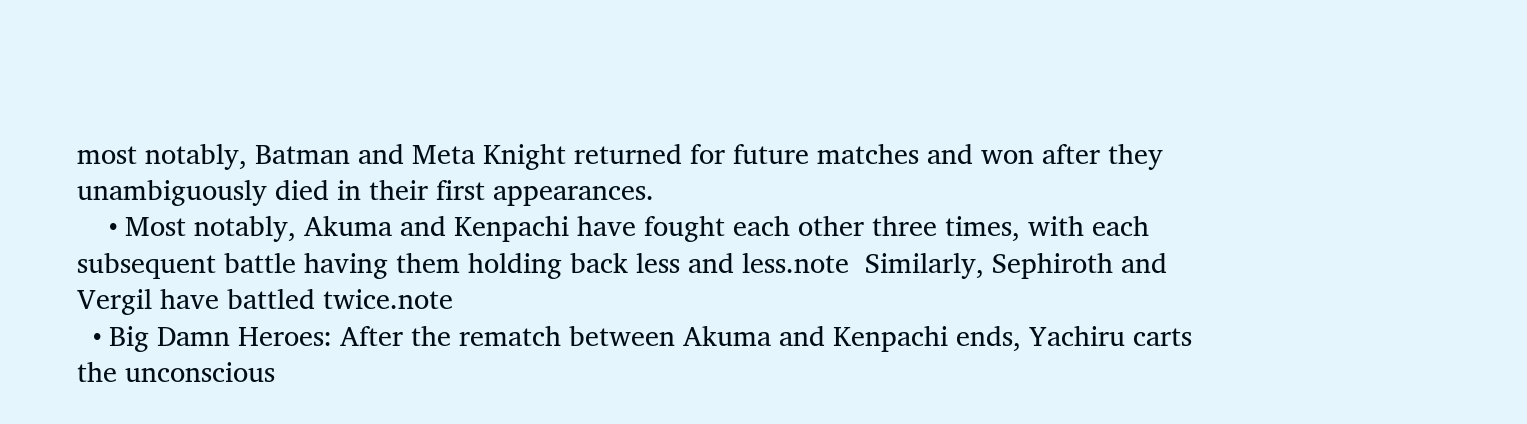most notably, Batman and Meta Knight returned for future matches and won after they unambiguously died in their first appearances.
    • Most notably, Akuma and Kenpachi have fought each other three times, with each subsequent battle having them holding back less and less.note  Similarly, Sephiroth and Vergil have battled twice.note
  • Big Damn Heroes: After the rematch between Akuma and Kenpachi ends, Yachiru carts the unconscious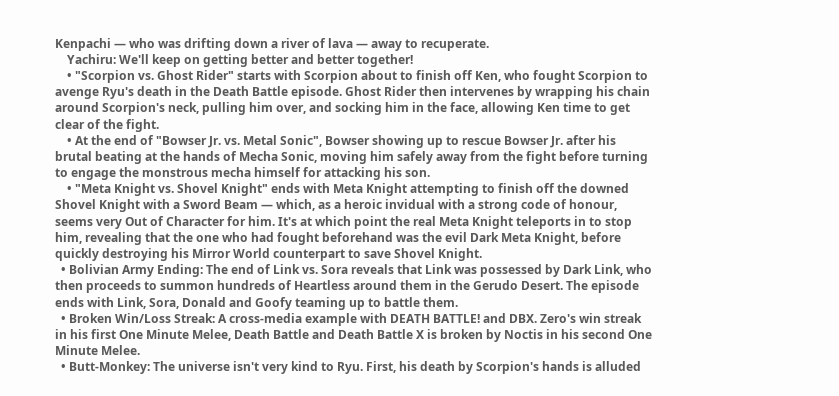Kenpachi — who was drifting down a river of lava — away to recuperate.
    Yachiru: We'll keep on getting better and better together!
    • "Scorpion vs. Ghost Rider" starts with Scorpion about to finish off Ken, who fought Scorpion to avenge Ryu's death in the Death Battle episode. Ghost Rider then intervenes by wrapping his chain around Scorpion's neck, pulling him over, and socking him in the face, allowing Ken time to get clear of the fight.
    • At the end of "Bowser Jr. vs. Metal Sonic", Bowser showing up to rescue Bowser Jr. after his brutal beating at the hands of Mecha Sonic, moving him safely away from the fight before turning to engage the monstrous mecha himself for attacking his son.
    • "Meta Knight vs. Shovel Knight" ends with Meta Knight attempting to finish off the downed Shovel Knight with a Sword Beam — which, as a heroic invidual with a strong code of honour, seems very Out of Character for him. It's at which point the real Meta Knight teleports in to stop him, revealing that the one who had fought beforehand was the evil Dark Meta Knight, before quickly destroying his Mirror World counterpart to save Shovel Knight.
  • Bolivian Army Ending: The end of Link vs. Sora reveals that Link was possessed by Dark Link, who then proceeds to summon hundreds of Heartless around them in the Gerudo Desert. The episode ends with Link, Sora, Donald and Goofy teaming up to battle them.
  • Broken Win/Loss Streak: A cross-media example with DEATH BATTLE! and DBX. Zero's win streak in his first One Minute Melee, Death Battle and Death Battle X is broken by Noctis in his second One Minute Melee.
  • Butt-Monkey: The universe isn't very kind to Ryu. First, his death by Scorpion's hands is alluded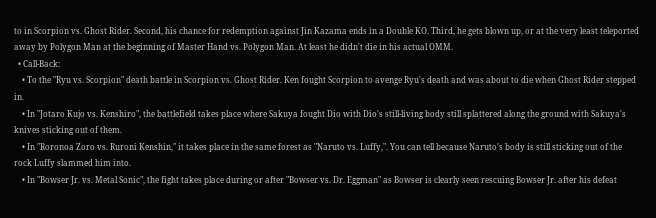to in Scorpion vs. Ghost Rider. Second, his chance for redemption against Jin Kazama ends in a Double KO. Third, he gets blown up, or at the very least teleported away by Polygon Man at the beginning of Master Hand vs. Polygon Man. At least he didn't die in his actual OMM.
  • Call-Back:
    • To the "Ryu vs. Scorpion" death battle in Scorpion vs. Ghost Rider. Ken fought Scorpion to avenge Ryu's death and was about to die when Ghost Rider stepped in.
    • In "Jotaro Kujo vs. Kenshiro", the battlefield takes place where Sakuya fought Dio with Dio's still-living body still splattered along the ground with Sakuya's knives sticking out of them.
    • In "Roronoa Zoro vs. Ruroni Kenshin," it takes place in the same forest as "Naruto vs. Luffy,". You can tell because Naruto's body is still sticking out of the rock Luffy slammed him into.
    • In "Bowser Jr. vs. Metal Sonic", the fight takes place during or after "Bowser vs. Dr. Eggman" as Bowser is clearly seen rescuing Bowser Jr. after his defeat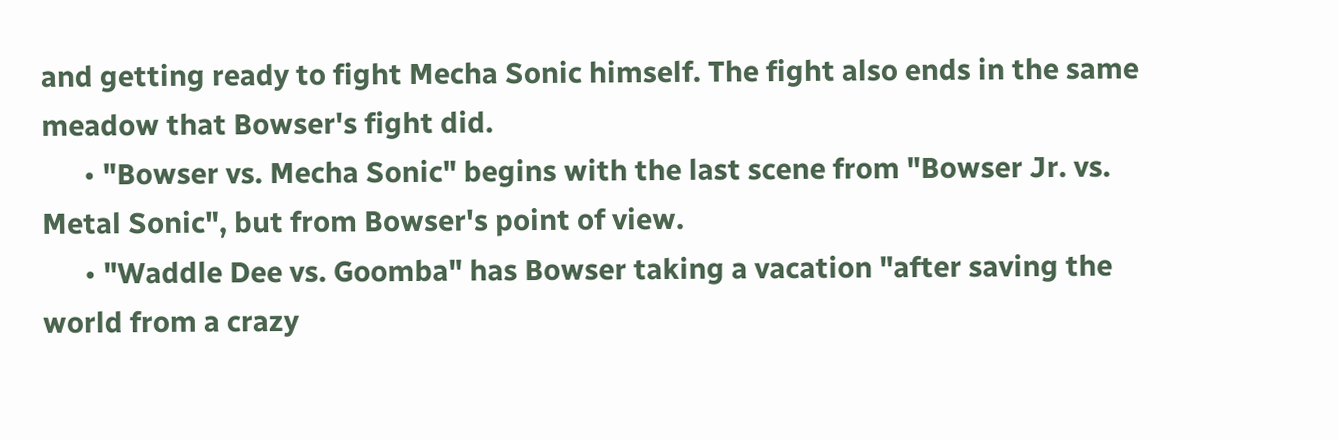and getting ready to fight Mecha Sonic himself. The fight also ends in the same meadow that Bowser's fight did.
      • "Bowser vs. Mecha Sonic" begins with the last scene from "Bowser Jr. vs. Metal Sonic", but from Bowser's point of view.
      • "Waddle Dee vs. Goomba" has Bowser taking a vacation "after saving the world from a crazy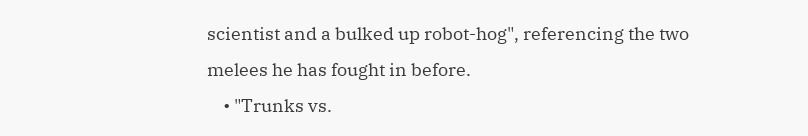scientist and a bulked up robot-hog", referencing the two melees he has fought in before.
    • "Trunks vs.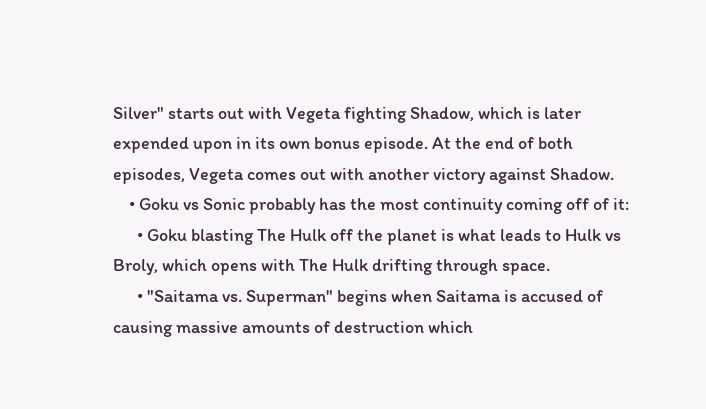Silver" starts out with Vegeta fighting Shadow, which is later expended upon in its own bonus episode. At the end of both episodes, Vegeta comes out with another victory against Shadow.
    • Goku vs Sonic probably has the most continuity coming off of it:
      • Goku blasting The Hulk off the planet is what leads to Hulk vs Broly, which opens with The Hulk drifting through space.
      • "Saitama vs. Superman" begins when Saitama is accused of causing massive amounts of destruction which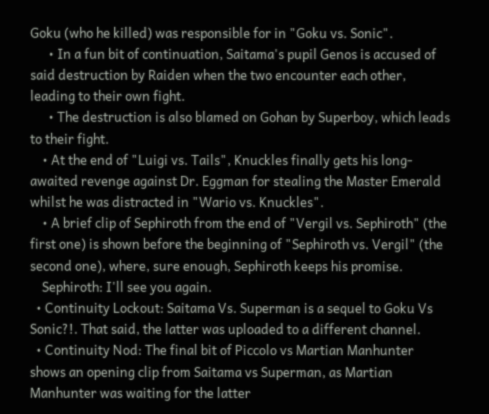Goku (who he killed) was responsible for in "Goku vs. Sonic".
      • In a fun bit of continuation, Saitama's pupil Genos is accused of said destruction by Raiden when the two encounter each other, leading to their own fight.
      • The destruction is also blamed on Gohan by Superboy, which leads to their fight.
    • At the end of "Luigi vs. Tails", Knuckles finally gets his long-awaited revenge against Dr. Eggman for stealing the Master Emerald whilst he was distracted in "Wario vs. Knuckles".
    • A brief clip of Sephiroth from the end of "Vergil vs. Sephiroth" (the first one) is shown before the beginning of "Sephiroth vs. Vergil" (the second one), where, sure enough, Sephiroth keeps his promise.
    Sephiroth: I'll see you again.
  • Continuity Lockout: Saitama Vs. Superman is a sequel to Goku Vs Sonic?!. That said, the latter was uploaded to a different channel.
  • Continuity Nod: The final bit of Piccolo vs Martian Manhunter shows an opening clip from Saitama vs Superman, as Martian Manhunter was waiting for the latter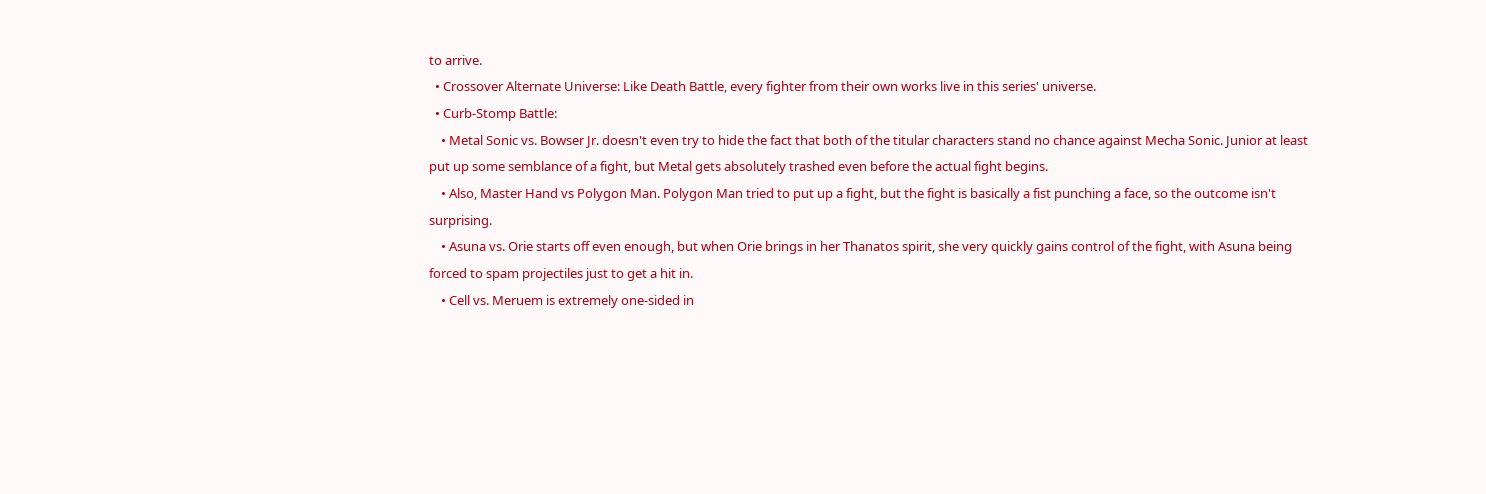to arrive.
  • Crossover Alternate Universe: Like Death Battle, every fighter from their own works live in this series' universe.
  • Curb-Stomp Battle:
    • Metal Sonic vs. Bowser Jr. doesn't even try to hide the fact that both of the titular characters stand no chance against Mecha Sonic. Junior at least put up some semblance of a fight, but Metal gets absolutely trashed even before the actual fight begins.
    • Also, Master Hand vs Polygon Man. Polygon Man tried to put up a fight, but the fight is basically a fist punching a face, so the outcome isn't surprising.
    • Asuna vs. Orie starts off even enough, but when Orie brings in her Thanatos spirit, she very quickly gains control of the fight, with Asuna being forced to spam projectiles just to get a hit in.
    • Cell vs. Meruem is extremely one-sided in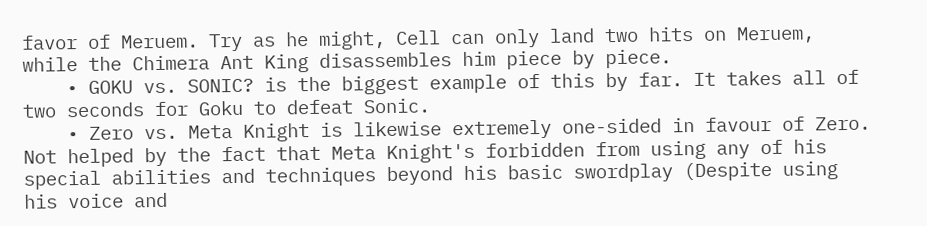favor of Meruem. Try as he might, Cell can only land two hits on Meruem, while the Chimera Ant King disassembles him piece by piece.
    • GOKU vs. SONIC? is the biggest example of this by far. It takes all of two seconds for Goku to defeat Sonic.
    • Zero vs. Meta Knight is likewise extremely one-sided in favour of Zero. Not helped by the fact that Meta Knight's forbidden from using any of his special abilities and techniques beyond his basic swordplay (Despite using his voice and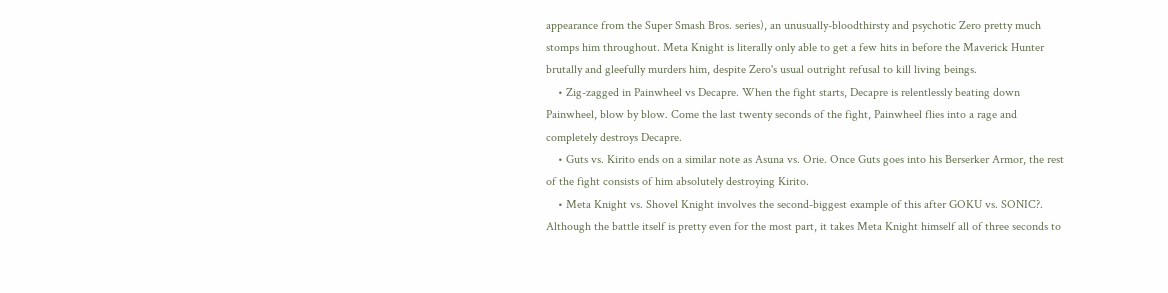appearance from the Super Smash Bros. series), an unusually-bloodthirsty and psychotic Zero pretty much stomps him throughout. Meta Knight is literally only able to get a few hits in before the Maverick Hunter brutally and gleefully murders him, despite Zero's usual outright refusal to kill living beings.
    • Zig-zagged in Painwheel vs Decapre. When the fight starts, Decapre is relentlessly beating down Painwheel, blow by blow. Come the last twenty seconds of the fight, Painwheel flies into a rage and completely destroys Decapre.
    • Guts vs. Kirito ends on a similar note as Asuna vs. Orie. Once Guts goes into his Berserker Armor, the rest of the fight consists of him absolutely destroying Kirito.
    • Meta Knight vs. Shovel Knight involves the second-biggest example of this after GOKU vs. SONIC?. Although the battle itself is pretty even for the most part, it takes Meta Knight himself all of three seconds to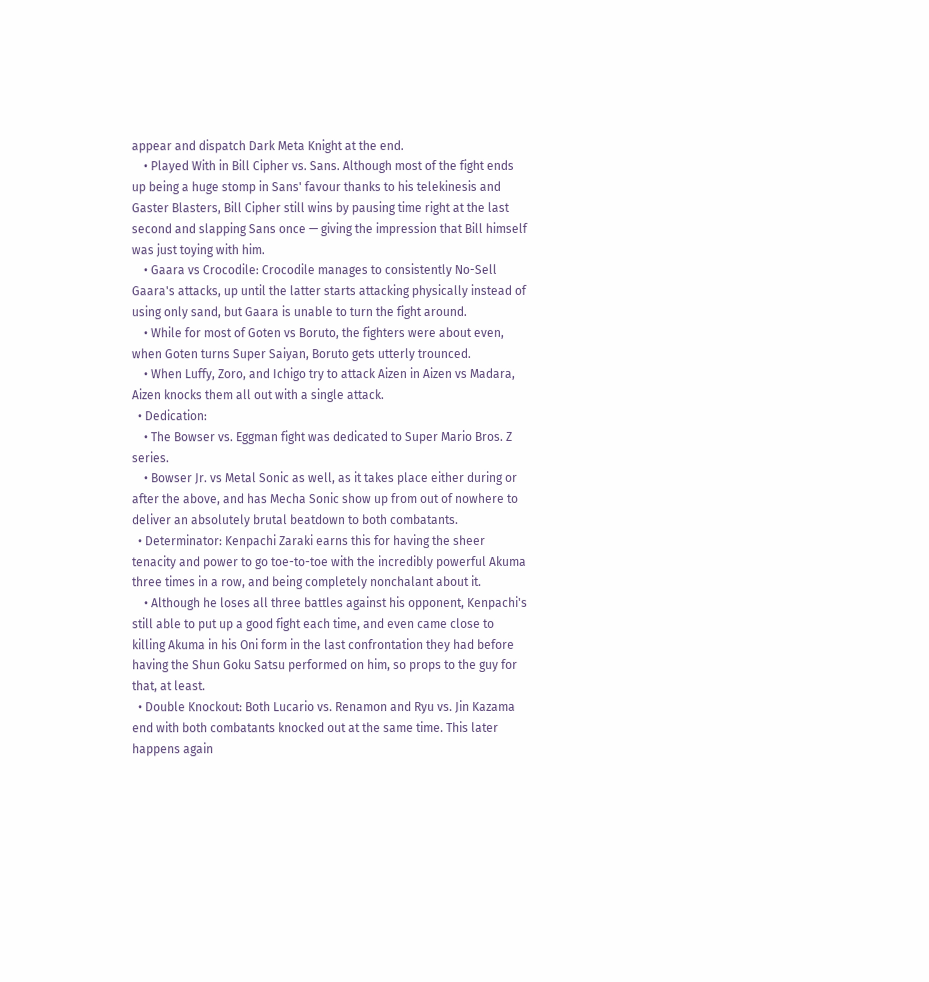appear and dispatch Dark Meta Knight at the end.
    • Played With in Bill Cipher vs. Sans. Although most of the fight ends up being a huge stomp in Sans' favour thanks to his telekinesis and Gaster Blasters, Bill Cipher still wins by pausing time right at the last second and slapping Sans once — giving the impression that Bill himself was just toying with him.
    • Gaara vs Crocodile: Crocodile manages to consistently No-Sell Gaara's attacks, up until the latter starts attacking physically instead of using only sand, but Gaara is unable to turn the fight around.
    • While for most of Goten vs Boruto, the fighters were about even, when Goten turns Super Saiyan, Boruto gets utterly trounced.
    • When Luffy, Zoro, and Ichigo try to attack Aizen in Aizen vs Madara, Aizen knocks them all out with a single attack.
  • Dedication:
    • The Bowser vs. Eggman fight was dedicated to Super Mario Bros. Z series.
    • Bowser Jr. vs Metal Sonic as well, as it takes place either during or after the above, and has Mecha Sonic show up from out of nowhere to deliver an absolutely brutal beatdown to both combatants.
  • Determinator: Kenpachi Zaraki earns this for having the sheer tenacity and power to go toe-to-toe with the incredibly powerful Akuma three times in a row, and being completely nonchalant about it.
    • Although he loses all three battles against his opponent, Kenpachi's still able to put up a good fight each time, and even came close to killing Akuma in his Oni form in the last confrontation they had before having the Shun Goku Satsu performed on him, so props to the guy for that, at least.
  • Double Knockout: Both Lucario vs. Renamon and Ryu vs. Jin Kazama end with both combatants knocked out at the same time. This later happens again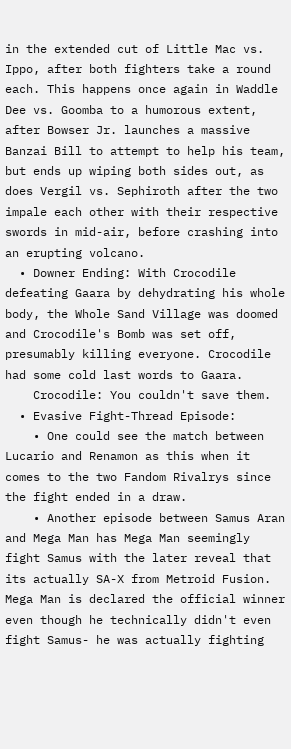in the extended cut of Little Mac vs. Ippo, after both fighters take a round each. This happens once again in Waddle Dee vs. Goomba to a humorous extent, after Bowser Jr. launches a massive Banzai Bill to attempt to help his team, but ends up wiping both sides out, as does Vergil vs. Sephiroth after the two impale each other with their respective swords in mid-air, before crashing into an erupting volcano.
  • Downer Ending: With Crocodile defeating Gaara by dehydrating his whole body, the Whole Sand Village was doomed and Crocodile's Bomb was set off, presumably killing everyone. Crocodile had some cold last words to Gaara.
    Crocodile: You couldn't save them.
  • Evasive Fight-Thread Episode:
    • One could see the match between Lucario and Renamon as this when it comes to the two Fandom Rivalrys since the fight ended in a draw.
    • Another episode between Samus Aran and Mega Man has Mega Man seemingly fight Samus with the later reveal that its actually SA-X from Metroid Fusion. Mega Man is declared the official winner even though he technically didn't even fight Samus- he was actually fighting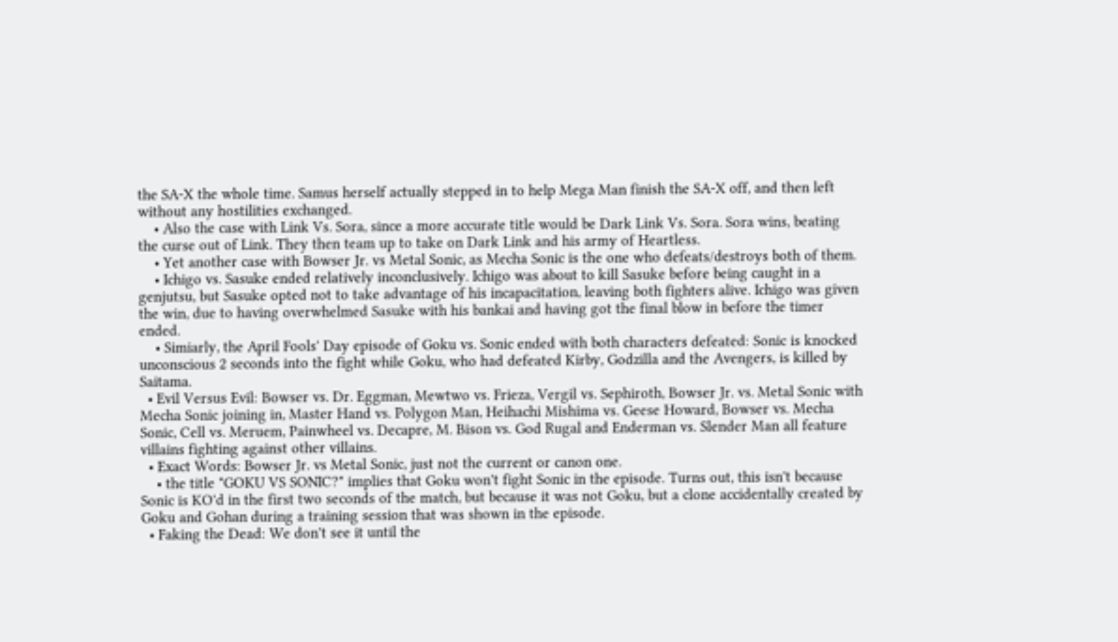the SA-X the whole time. Samus herself actually stepped in to help Mega Man finish the SA-X off, and then left without any hostilities exchanged.
    • Also the case with Link Vs. Sora, since a more accurate title would be Dark Link Vs. Sora. Sora wins, beating the curse out of Link. They then team up to take on Dark Link and his army of Heartless.
    • Yet another case with Bowser Jr. vs Metal Sonic, as Mecha Sonic is the one who defeats/destroys both of them.
    • Ichigo vs. Sasuke ended relatively inconclusively. Ichigo was about to kill Sasuke before being caught in a genjutsu, but Sasuke opted not to take advantage of his incapacitation, leaving both fighters alive. Ichigo was given the win, due to having overwhelmed Sasuke with his bankai and having got the final blow in before the timer ended.
    • Simiarly, the April Fools' Day episode of Goku vs. Sonic ended with both characters defeated: Sonic is knocked unconscious 2 seconds into the fight while Goku, who had defeated Kirby, Godzilla and the Avengers, is killed by Saitama.
  • Evil Versus Evil: Bowser vs. Dr. Eggman, Mewtwo vs. Frieza, Vergil vs. Sephiroth, Bowser Jr. vs. Metal Sonic with Mecha Sonic joining in, Master Hand vs. Polygon Man, Heihachi Mishima vs. Geese Howard, Bowser vs. Mecha Sonic, Cell vs. Meruem, Painwheel vs. Decapre, M. Bison vs. God Rugal and Enderman vs. Slender Man all feature villains fighting against other villains.
  • Exact Words: Bowser Jr. vs Metal Sonic, just not the current or canon one.
    • the title "GOKU VS SONIC?" implies that Goku won't fight Sonic in the episode. Turns out, this isn't because Sonic is KO'd in the first two seconds of the match, but because it was not Goku, but a clone accidentally created by Goku and Gohan during a training session that was shown in the episode.
  • Faking the Dead: We don't see it until the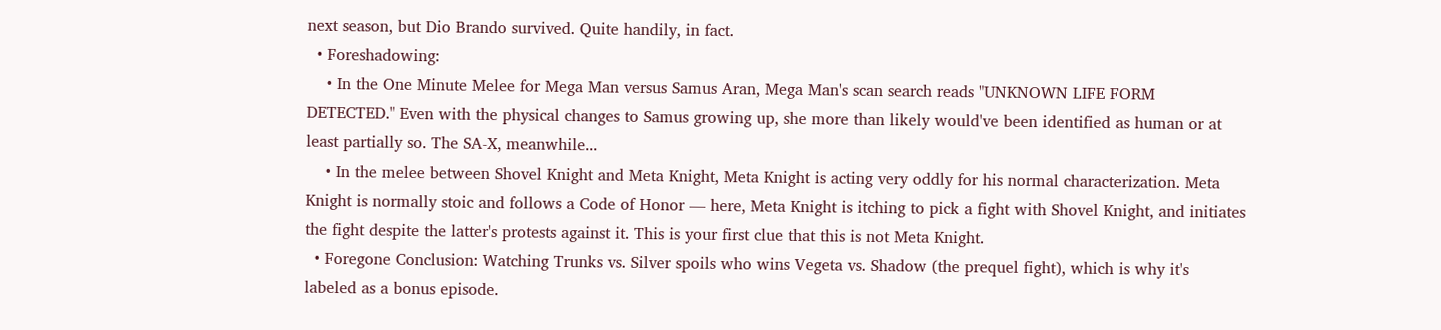next season, but Dio Brando survived. Quite handily, in fact.
  • Foreshadowing:
    • In the One Minute Melee for Mega Man versus Samus Aran, Mega Man's scan search reads "UNKNOWN LIFE FORM DETECTED." Even with the physical changes to Samus growing up, she more than likely would've been identified as human or at least partially so. The SA-X, meanwhile...
    • In the melee between Shovel Knight and Meta Knight, Meta Knight is acting very oddly for his normal characterization. Meta Knight is normally stoic and follows a Code of Honor — here, Meta Knight is itching to pick a fight with Shovel Knight, and initiates the fight despite the latter's protests against it. This is your first clue that this is not Meta Knight.
  • Foregone Conclusion: Watching Trunks vs. Silver spoils who wins Vegeta vs. Shadow (the prequel fight), which is why it's labeled as a bonus episode.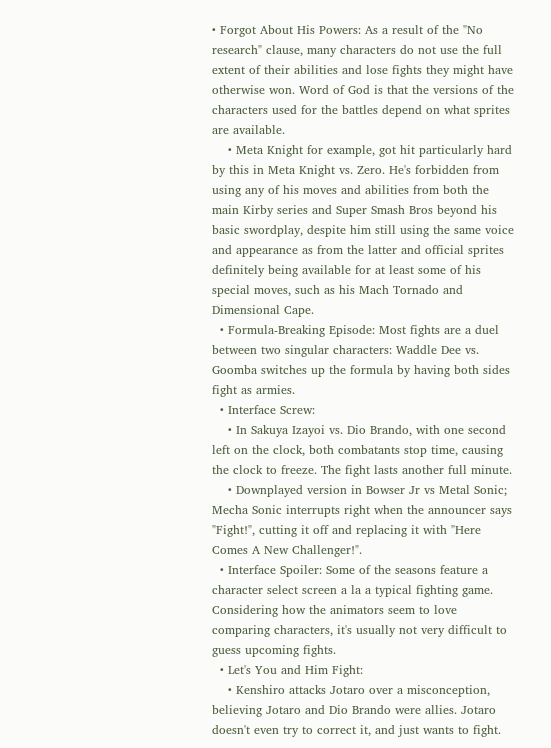• Forgot About His Powers: As a result of the "No research" clause, many characters do not use the full extent of their abilities and lose fights they might have otherwise won. Word of God is that the versions of the characters used for the battles depend on what sprites are available.
    • Meta Knight for example, got hit particularly hard by this in Meta Knight vs. Zero. He's forbidden from using any of his moves and abilities from both the main Kirby series and Super Smash Bros beyond his basic swordplay, despite him still using the same voice and appearance as from the latter and official sprites definitely being available for at least some of his special moves, such as his Mach Tornado and Dimensional Cape.
  • Formula-Breaking Episode: Most fights are a duel between two singular characters: Waddle Dee vs. Goomba switches up the formula by having both sides fight as armies.
  • Interface Screw:
    • In Sakuya Izayoi vs. Dio Brando, with one second left on the clock, both combatants stop time, causing the clock to freeze. The fight lasts another full minute.
    • Downplayed version in Bowser Jr vs Metal Sonic; Mecha Sonic interrupts right when the announcer says "Fight!", cutting it off and replacing it with "Here Comes A New Challenger!".
  • Interface Spoiler: Some of the seasons feature a character select screen a la a typical fighting game. Considering how the animators seem to love comparing characters, it's usually not very difficult to guess upcoming fights.
  • Let's You and Him Fight:
    • Kenshiro attacks Jotaro over a misconception, believing Jotaro and Dio Brando were allies. Jotaro doesn't even try to correct it, and just wants to fight.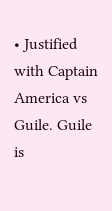• Justified with Captain America vs Guile. Guile is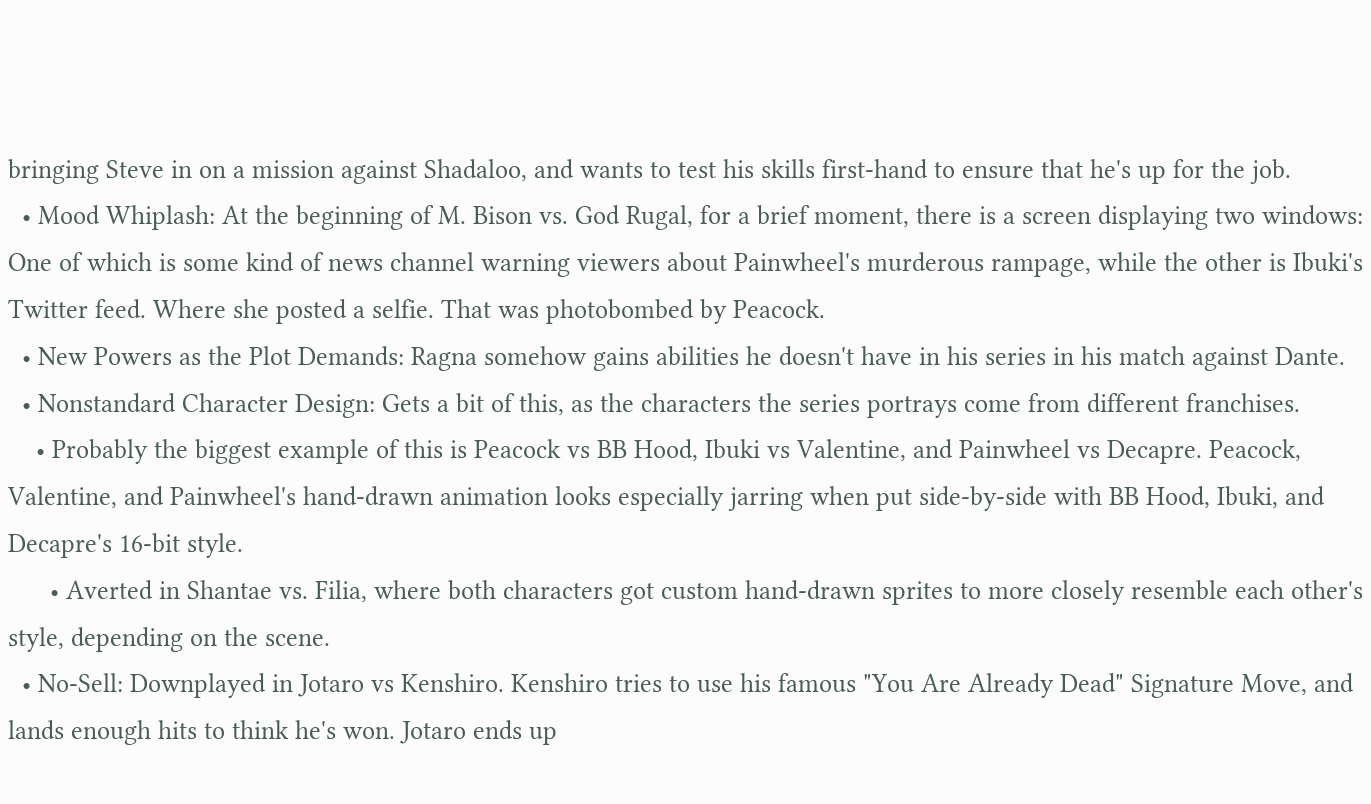bringing Steve in on a mission against Shadaloo, and wants to test his skills first-hand to ensure that he's up for the job.
  • Mood Whiplash: At the beginning of M. Bison vs. God Rugal, for a brief moment, there is a screen displaying two windows: One of which is some kind of news channel warning viewers about Painwheel's murderous rampage, while the other is Ibuki's Twitter feed. Where she posted a selfie. That was photobombed by Peacock.
  • New Powers as the Plot Demands: Ragna somehow gains abilities he doesn't have in his series in his match against Dante.
  • Nonstandard Character Design: Gets a bit of this, as the characters the series portrays come from different franchises.
    • Probably the biggest example of this is Peacock vs BB Hood, Ibuki vs Valentine, and Painwheel vs Decapre. Peacock, Valentine, and Painwheel's hand-drawn animation looks especially jarring when put side-by-side with BB Hood, Ibuki, and Decapre's 16-bit style.
      • Averted in Shantae vs. Filia, where both characters got custom hand-drawn sprites to more closely resemble each other's style, depending on the scene.
  • No-Sell: Downplayed in Jotaro vs Kenshiro. Kenshiro tries to use his famous "You Are Already Dead" Signature Move, and lands enough hits to think he's won. Jotaro ends up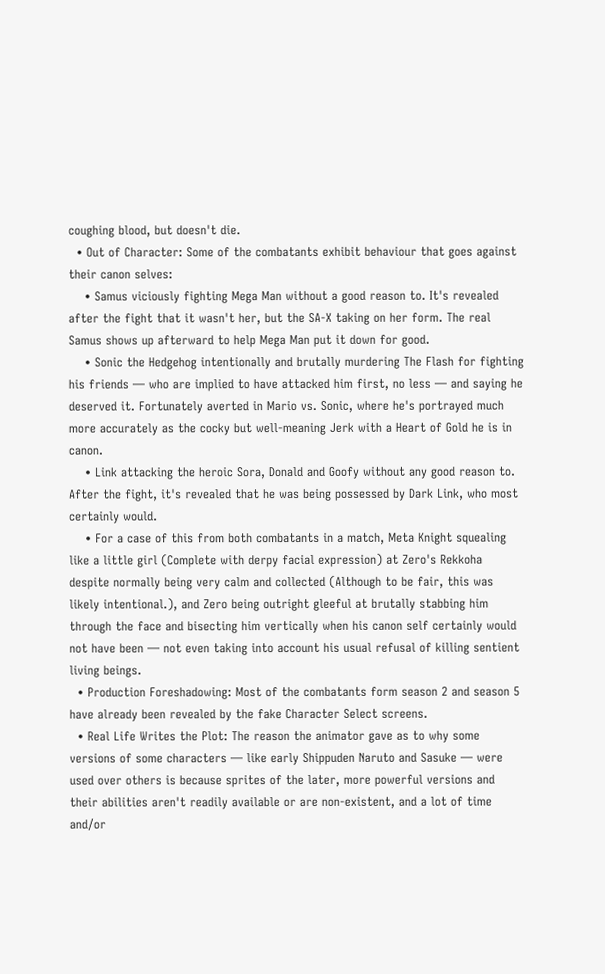coughing blood, but doesn't die.
  • Out of Character: Some of the combatants exhibit behaviour that goes against their canon selves:
    • Samus viciously fighting Mega Man without a good reason to. It's revealed after the fight that it wasn't her, but the SA-X taking on her form. The real Samus shows up afterward to help Mega Man put it down for good.
    • Sonic the Hedgehog intentionally and brutally murdering The Flash for fighting his friends — who are implied to have attacked him first, no less — and saying he deserved it. Fortunately averted in Mario vs. Sonic, where he's portrayed much more accurately as the cocky but well-meaning Jerk with a Heart of Gold he is in canon.
    • Link attacking the heroic Sora, Donald and Goofy without any good reason to. After the fight, it's revealed that he was being possessed by Dark Link, who most certainly would.
    • For a case of this from both combatants in a match, Meta Knight squealing like a little girl (Complete with derpy facial expression) at Zero's Rekkoha despite normally being very calm and collected (Although to be fair, this was likely intentional.), and Zero being outright gleeful at brutally stabbing him through the face and bisecting him vertically when his canon self certainly would not have been — not even taking into account his usual refusal of killing sentient living beings.
  • Production Foreshadowing: Most of the combatants form season 2 and season 5 have already been revealed by the fake Character Select screens.
  • Real Life Writes the Plot: The reason the animator gave as to why some versions of some characters — like early Shippuden Naruto and Sasuke — were used over others is because sprites of the later, more powerful versions and their abilities aren't readily available or are non-existent, and a lot of time and/or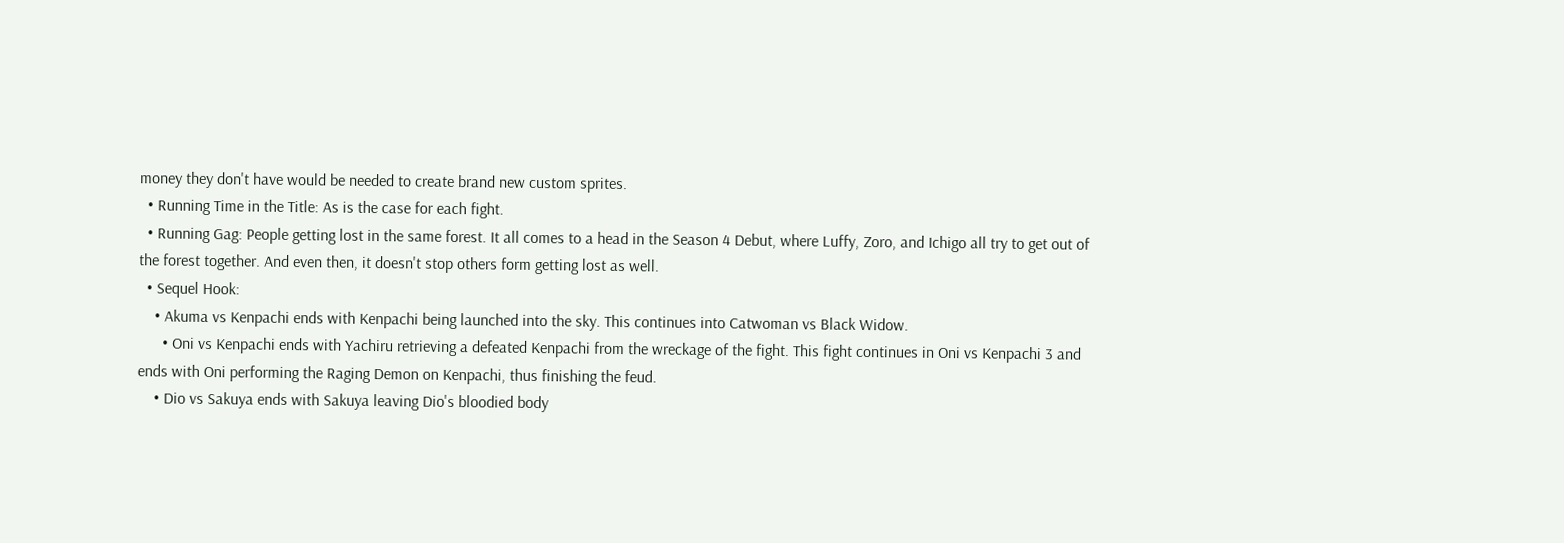money they don't have would be needed to create brand new custom sprites.
  • Running Time in the Title: As is the case for each fight.
  • Running Gag: People getting lost in the same forest. It all comes to a head in the Season 4 Debut, where Luffy, Zoro, and Ichigo all try to get out of the forest together. And even then, it doesn't stop others form getting lost as well.
  • Sequel Hook:
    • Akuma vs Kenpachi ends with Kenpachi being launched into the sky. This continues into Catwoman vs Black Widow.
      • Oni vs Kenpachi ends with Yachiru retrieving a defeated Kenpachi from the wreckage of the fight. This fight continues in Oni vs Kenpachi 3 and ends with Oni performing the Raging Demon on Kenpachi, thus finishing the feud.
    • Dio vs Sakuya ends with Sakuya leaving Dio's bloodied body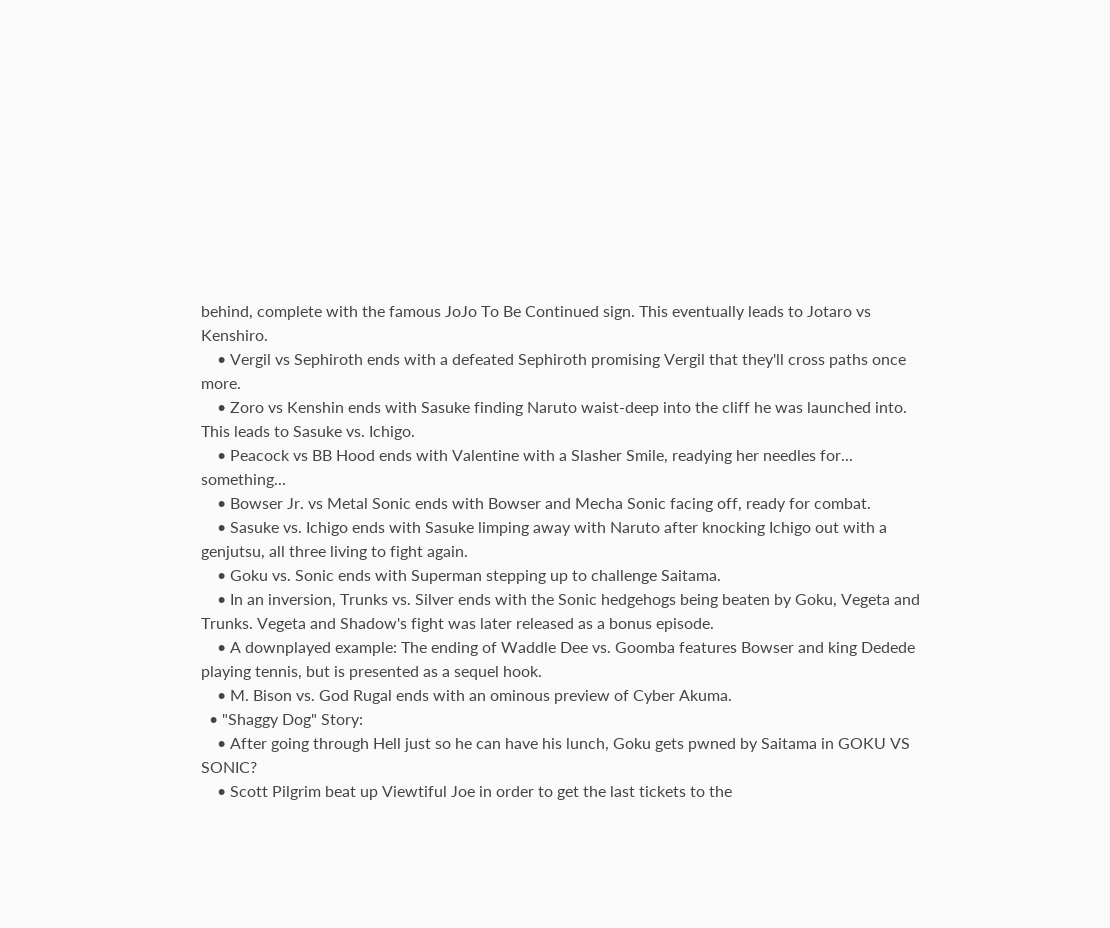behind, complete with the famous JoJo To Be Continued sign. This eventually leads to Jotaro vs Kenshiro.
    • Vergil vs Sephiroth ends with a defeated Sephiroth promising Vergil that they'll cross paths once more.
    • Zoro vs Kenshin ends with Sasuke finding Naruto waist-deep into the cliff he was launched into. This leads to Sasuke vs. Ichigo.
    • Peacock vs BB Hood ends with Valentine with a Slasher Smile, readying her needles for... something...
    • Bowser Jr. vs Metal Sonic ends with Bowser and Mecha Sonic facing off, ready for combat.
    • Sasuke vs. Ichigo ends with Sasuke limping away with Naruto after knocking Ichigo out with a genjutsu, all three living to fight again.
    • Goku vs. Sonic ends with Superman stepping up to challenge Saitama.
    • In an inversion, Trunks vs. Silver ends with the Sonic hedgehogs being beaten by Goku, Vegeta and Trunks. Vegeta and Shadow's fight was later released as a bonus episode.
    • A downplayed example: The ending of Waddle Dee vs. Goomba features Bowser and king Dedede playing tennis, but is presented as a sequel hook.
    • M. Bison vs. God Rugal ends with an ominous preview of Cyber Akuma.
  • "Shaggy Dog" Story:
    • After going through Hell just so he can have his lunch, Goku gets pwned by Saitama in GOKU VS SONIC?
    • Scott Pilgrim beat up Viewtiful Joe in order to get the last tickets to the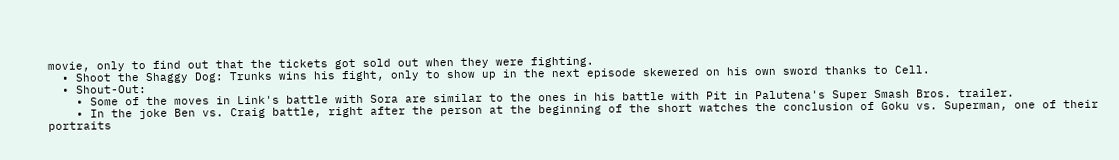movie, only to find out that the tickets got sold out when they were fighting.
  • Shoot the Shaggy Dog: Trunks wins his fight, only to show up in the next episode skewered on his own sword thanks to Cell.
  • Shout-Out:
    • Some of the moves in Link's battle with Sora are similar to the ones in his battle with Pit in Palutena's Super Smash Bros. trailer.
    • In the joke Ben vs. Craig battle, right after the person at the beginning of the short watches the conclusion of Goku vs. Superman, one of their portraits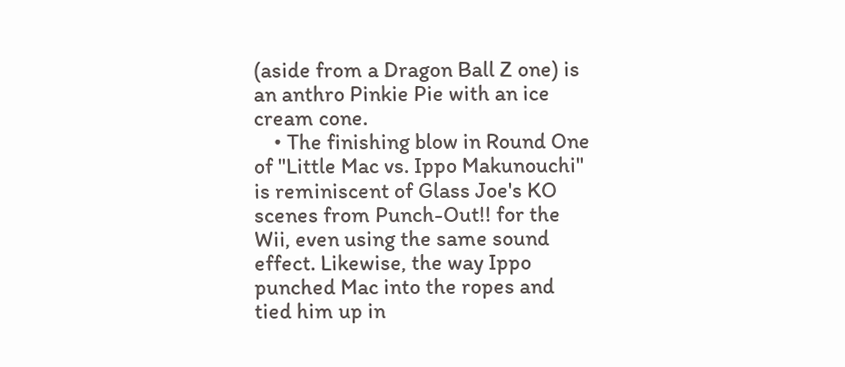(aside from a Dragon Ball Z one) is an anthro Pinkie Pie with an ice cream cone.
    • The finishing blow in Round One of "Little Mac vs. Ippo Makunouchi" is reminiscent of Glass Joe's KO scenes from Punch-Out!! for the Wii, even using the same sound effect. Likewise, the way Ippo punched Mac into the ropes and tied him up in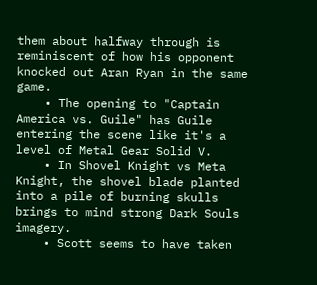them about halfway through is reminiscent of how his opponent knocked out Aran Ryan in the same game.
    • The opening to "Captain America vs. Guile" has Guile entering the scene like it's a level of Metal Gear Solid V.
    • In Shovel Knight vs Meta Knight, the shovel blade planted into a pile of burning skulls brings to mind strong Dark Souls imagery.
    • Scott seems to have taken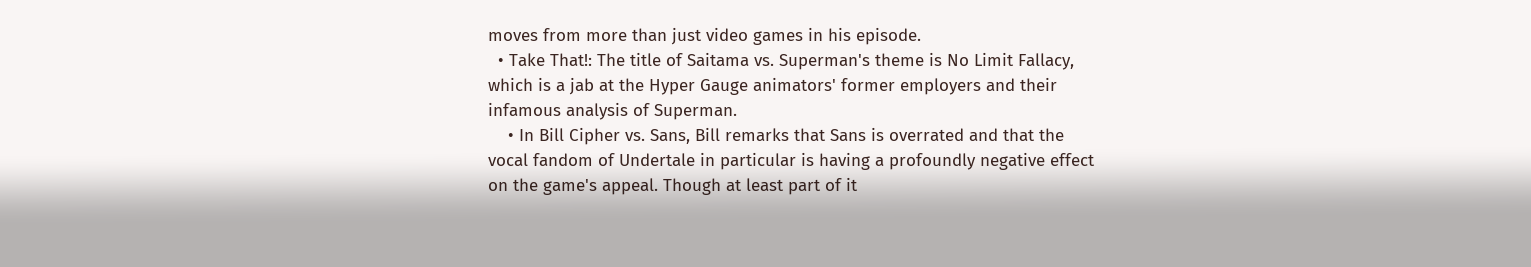moves from more than just video games in his episode.
  • Take That!: The title of Saitama vs. Superman's theme is No Limit Fallacy, which is a jab at the Hyper Gauge animators' former employers and their infamous analysis of Superman.
    • In Bill Cipher vs. Sans, Bill remarks that Sans is overrated and that the vocal fandom of Undertale in particular is having a profoundly negative effect on the game's appeal. Though at least part of it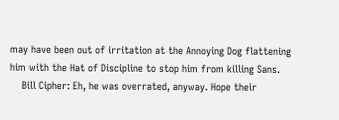may have been out of irritation at the Annoying Dog flattening him with the Hat of Discipline to stop him from killing Sans.
    Bill Cipher: Eh, he was overrated, anyway. Hope their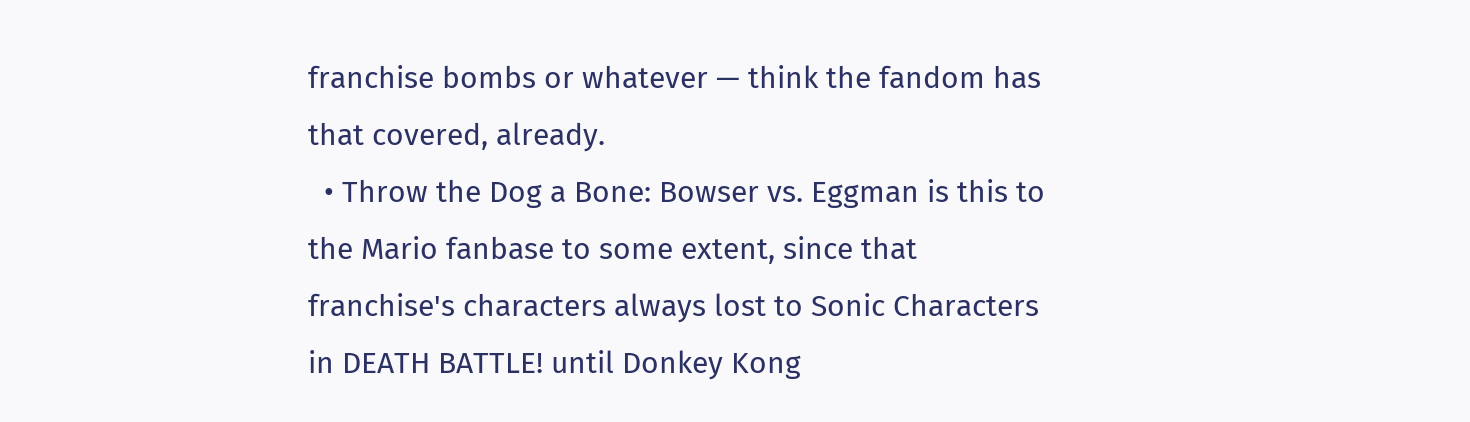franchise bombs or whatever — think the fandom has that covered, already.
  • Throw the Dog a Bone: Bowser vs. Eggman is this to the Mario fanbase to some extent, since that franchise's characters always lost to Sonic Characters in DEATH BATTLE! until Donkey Kong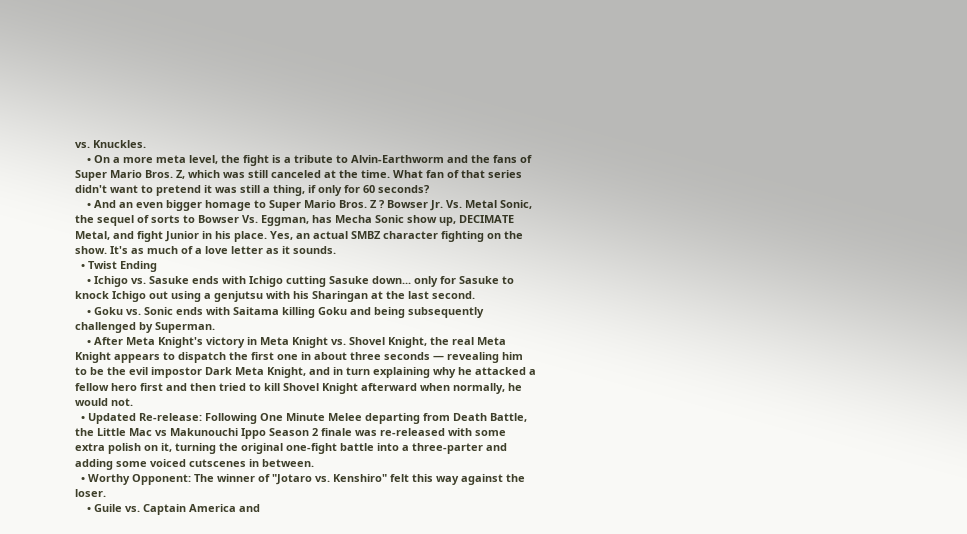vs. Knuckles.
    • On a more meta level, the fight is a tribute to Alvin-Earthworm and the fans of Super Mario Bros. Z, which was still canceled at the time. What fan of that series didn't want to pretend it was still a thing, if only for 60 seconds?
    • And an even bigger homage to Super Mario Bros. Z ? Bowser Jr. Vs. Metal Sonic, the sequel of sorts to Bowser Vs. Eggman, has Mecha Sonic show up, DECIMATE Metal, and fight Junior in his place. Yes, an actual SMBZ character fighting on the show. It's as much of a love letter as it sounds.
  • Twist Ending
    • Ichigo vs. Sasuke ends with Ichigo cutting Sasuke down... only for Sasuke to knock Ichigo out using a genjutsu with his Sharingan at the last second.
    • Goku vs. Sonic ends with Saitama killing Goku and being subsequently challenged by Superman.
    • After Meta Knight's victory in Meta Knight vs. Shovel Knight, the real Meta Knight appears to dispatch the first one in about three seconds — revealing him to be the evil impostor Dark Meta Knight, and in turn explaining why he attacked a fellow hero first and then tried to kill Shovel Knight afterward when normally, he would not.
  • Updated Re-release: Following One Minute Melee departing from Death Battle, the Little Mac vs Makunouchi Ippo Season 2 finale was re-released with some extra polish on it, turning the original one-fight battle into a three-parter and adding some voiced cutscenes in between.
  • Worthy Opponent: The winner of "Jotaro vs. Kenshiro" felt this way against the loser.
    • Guile vs. Captain America and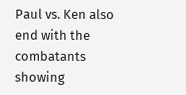Paul vs. Ken also end with the combatants showing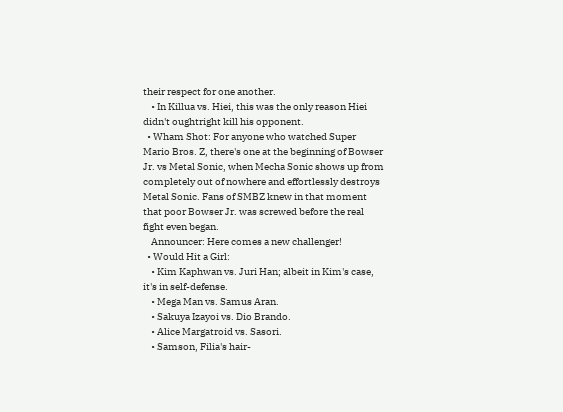their respect for one another.
    • In Killua vs. Hiei, this was the only reason Hiei didn't oughtright kill his opponent.
  • Wham Shot: For anyone who watched Super Mario Bros. Z, there's one at the beginning of Bowser Jr. vs Metal Sonic, when Mecha Sonic shows up from completely out of nowhere and effortlessly destroys Metal Sonic. Fans of SMBZ knew in that moment that poor Bowser Jr. was screwed before the real fight even began.
    Announcer: Here comes a new challenger!
  • Would Hit a Girl:
    • Kim Kaphwan vs. Juri Han; albeit in Kim's case, it's in self-defense.
    • Mega Man vs. Samus Aran.
    • Sakuya Izayoi vs. Dio Brando.
    • Alice Margatroid vs. Sasori.
    • Samson, Filia's hair-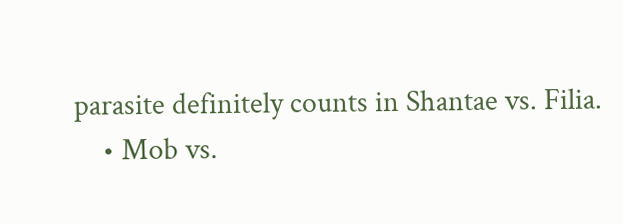parasite definitely counts in Shantae vs. Filia.
    • Mob vs.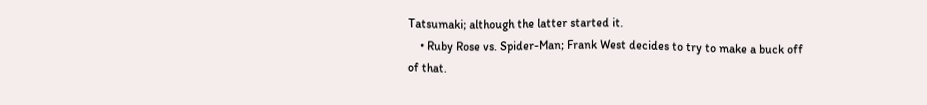Tatsumaki; although the latter started it.
    • Ruby Rose vs. Spider-Man; Frank West decides to try to make a buck off of that.